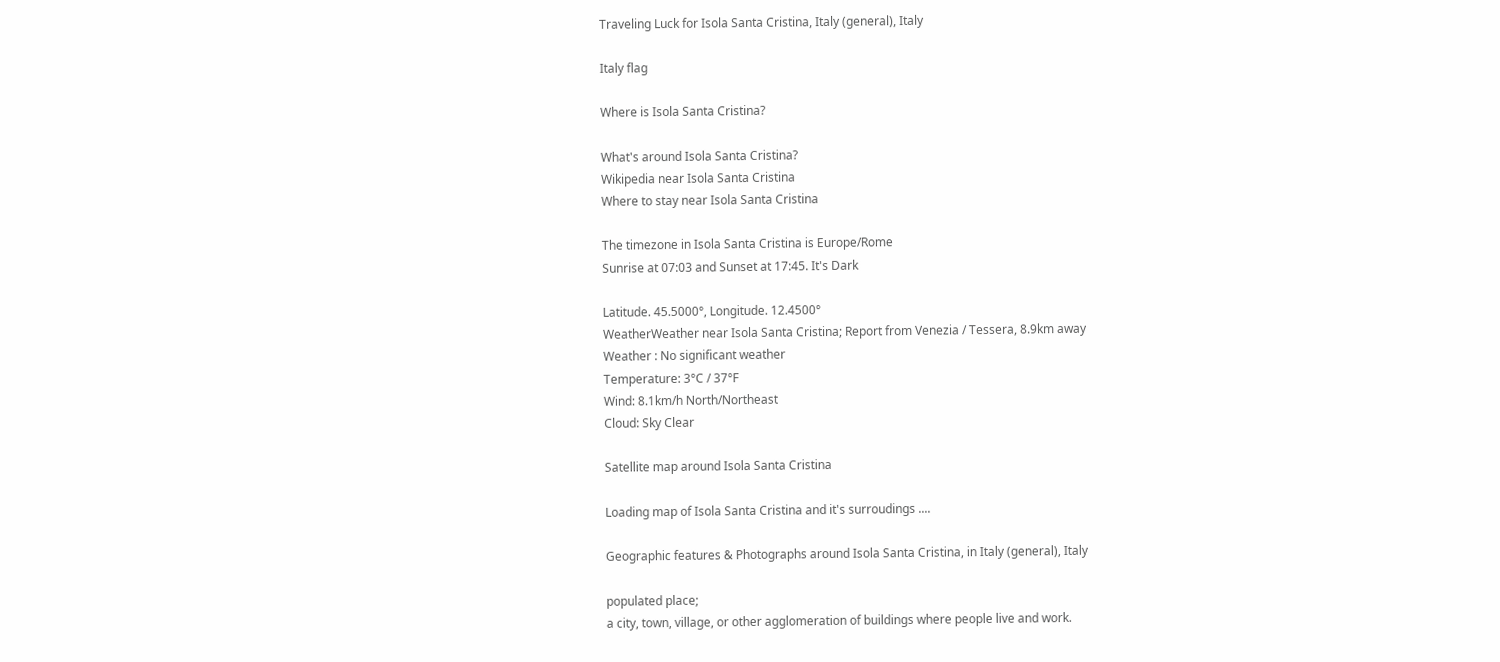Traveling Luck for Isola Santa Cristina, Italy (general), Italy

Italy flag

Where is Isola Santa Cristina?

What's around Isola Santa Cristina?
Wikipedia near Isola Santa Cristina
Where to stay near Isola Santa Cristina

The timezone in Isola Santa Cristina is Europe/Rome
Sunrise at 07:03 and Sunset at 17:45. It's Dark

Latitude. 45.5000°, Longitude. 12.4500°
WeatherWeather near Isola Santa Cristina; Report from Venezia / Tessera, 8.9km away
Weather : No significant weather
Temperature: 3°C / 37°F
Wind: 8.1km/h North/Northeast
Cloud: Sky Clear

Satellite map around Isola Santa Cristina

Loading map of Isola Santa Cristina and it's surroudings ....

Geographic features & Photographs around Isola Santa Cristina, in Italy (general), Italy

populated place;
a city, town, village, or other agglomeration of buildings where people live and work.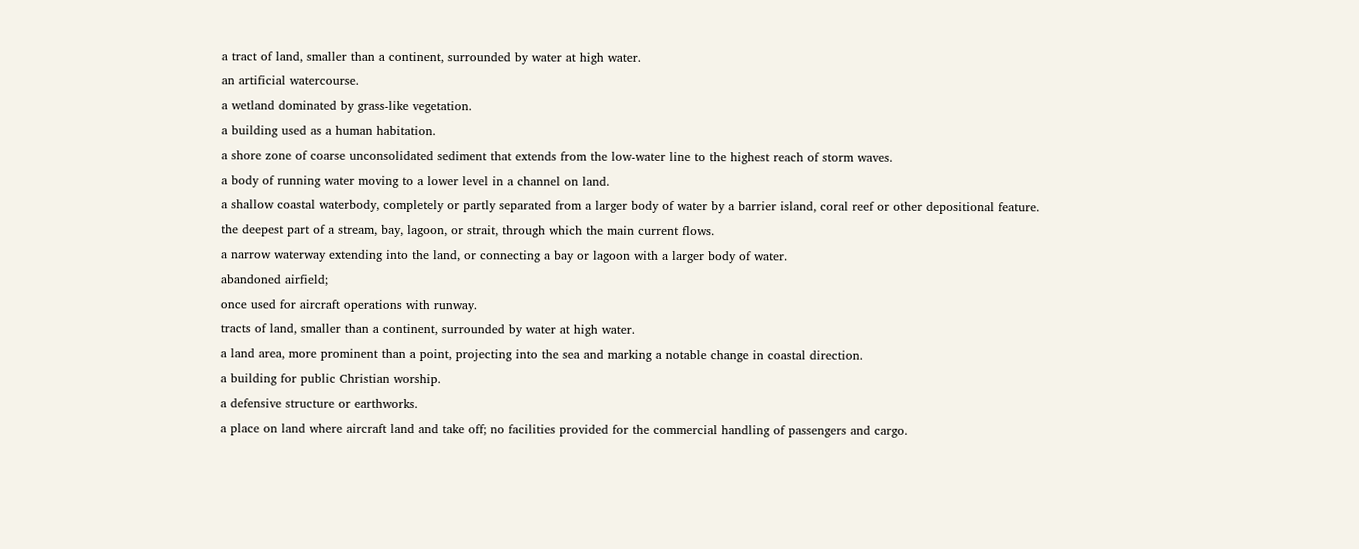a tract of land, smaller than a continent, surrounded by water at high water.
an artificial watercourse.
a wetland dominated by grass-like vegetation.
a building used as a human habitation.
a shore zone of coarse unconsolidated sediment that extends from the low-water line to the highest reach of storm waves.
a body of running water moving to a lower level in a channel on land.
a shallow coastal waterbody, completely or partly separated from a larger body of water by a barrier island, coral reef or other depositional feature.
the deepest part of a stream, bay, lagoon, or strait, through which the main current flows.
a narrow waterway extending into the land, or connecting a bay or lagoon with a larger body of water.
abandoned airfield;
once used for aircraft operations with runway.
tracts of land, smaller than a continent, surrounded by water at high water.
a land area, more prominent than a point, projecting into the sea and marking a notable change in coastal direction.
a building for public Christian worship.
a defensive structure or earthworks.
a place on land where aircraft land and take off; no facilities provided for the commercial handling of passengers and cargo.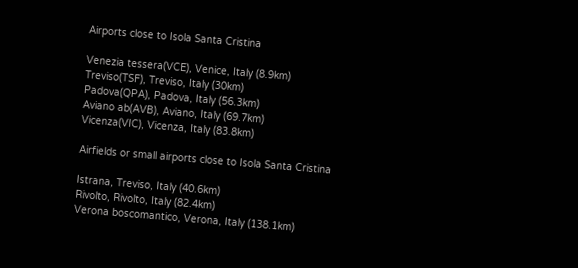Airports close to Isola Santa Cristina

Venezia tessera(VCE), Venice, Italy (8.9km)
Treviso(TSF), Treviso, Italy (30km)
Padova(QPA), Padova, Italy (56.3km)
Aviano ab(AVB), Aviano, Italy (69.7km)
Vicenza(VIC), Vicenza, Italy (83.8km)

Airfields or small airports close to Isola Santa Cristina

Istrana, Treviso, Italy (40.6km)
Rivolto, Rivolto, Italy (82.4km)
Verona boscomantico, Verona, Italy (138.1km)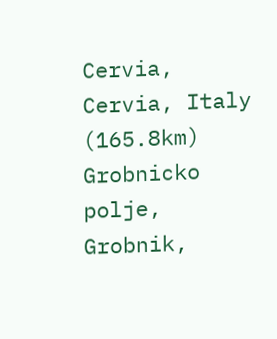Cervia, Cervia, Italy (165.8km)
Grobnicko polje, Grobnik,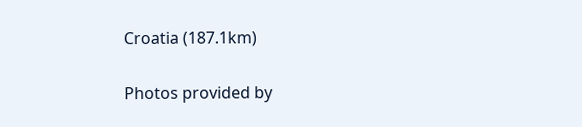Croatia (187.1km)

Photos provided by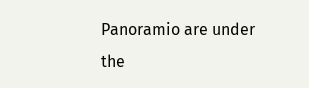Panoramio are under the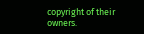copyright of their owners.